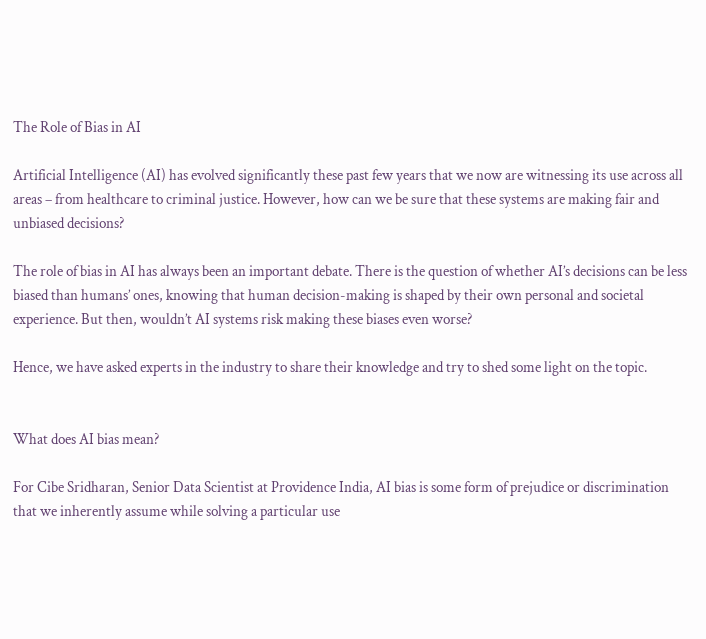The Role of Bias in AI

Artificial Intelligence (AI) has evolved significantly these past few years that we now are witnessing its use across all areas – from healthcare to criminal justice. However, how can we be sure that these systems are making fair and unbiased decisions?

The role of bias in AI has always been an important debate. There is the question of whether AI’s decisions can be less biased than humans’ ones, knowing that human decision-making is shaped by their own personal and societal experience. But then, wouldn’t AI systems risk making these biases even worse?

Hence, we have asked experts in the industry to share their knowledge and try to shed some light on the topic.


What does AI bias mean?

For Cibe Sridharan, Senior Data Scientist at Providence India, AI bias is some form of prejudice or discrimination that we inherently assume while solving a particular use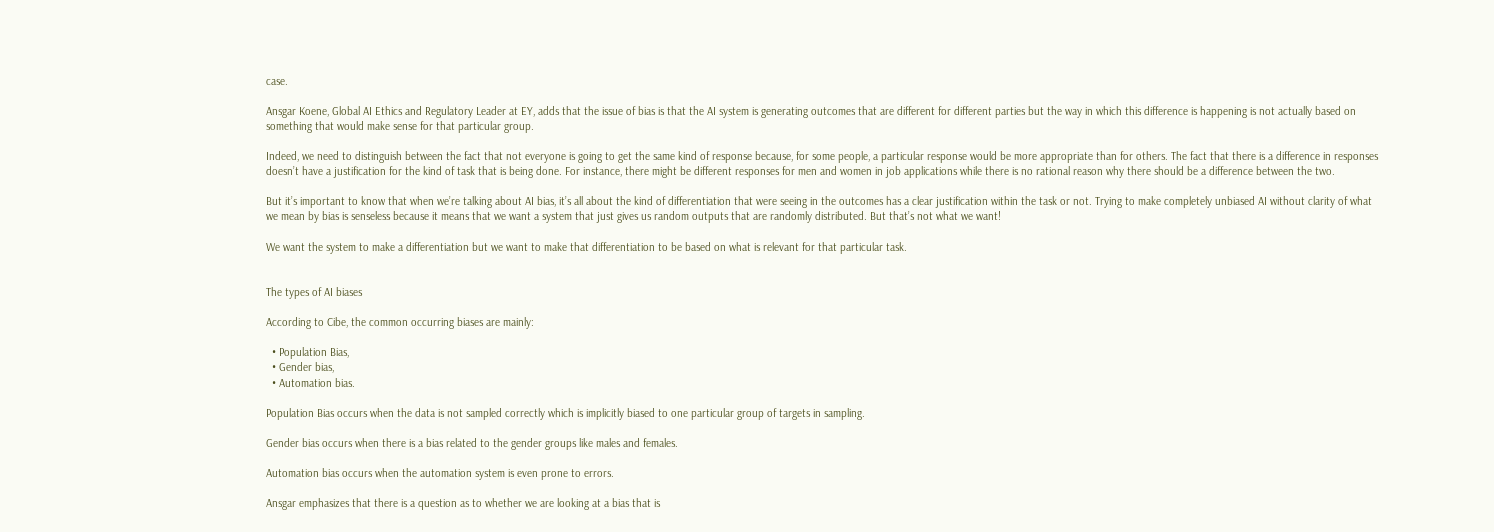case.

Ansgar Koene, Global AI Ethics and Regulatory Leader at EY, adds that the issue of bias is that the AI system is generating outcomes that are different for different parties but the way in which this difference is happening is not actually based on something that would make sense for that particular group.

Indeed, we need to distinguish between the fact that not everyone is going to get the same kind of response because, for some people, a particular response would be more appropriate than for others. The fact that there is a difference in responses doesn’t have a justification for the kind of task that is being done. For instance, there might be different responses for men and women in job applications while there is no rational reason why there should be a difference between the two.

But it’s important to know that when we’re talking about AI bias, it’s all about the kind of differentiation that were seeing in the outcomes has a clear justification within the task or not. Trying to make completely unbiased AI without clarity of what we mean by bias is senseless because it means that we want a system that just gives us random outputs that are randomly distributed. But that’s not what we want!

We want the system to make a differentiation but we want to make that differentiation to be based on what is relevant for that particular task.


The types of AI biases

According to Cibe, the common occurring biases are mainly:

  • Population Bias,
  • Gender bias,
  • Automation bias.

Population Bias occurs when the data is not sampled correctly which is implicitly biased to one particular group of targets in sampling.

Gender bias occurs when there is a bias related to the gender groups like males and females.

Automation bias occurs when the automation system is even prone to errors.

Ansgar emphasizes that there is a question as to whether we are looking at a bias that is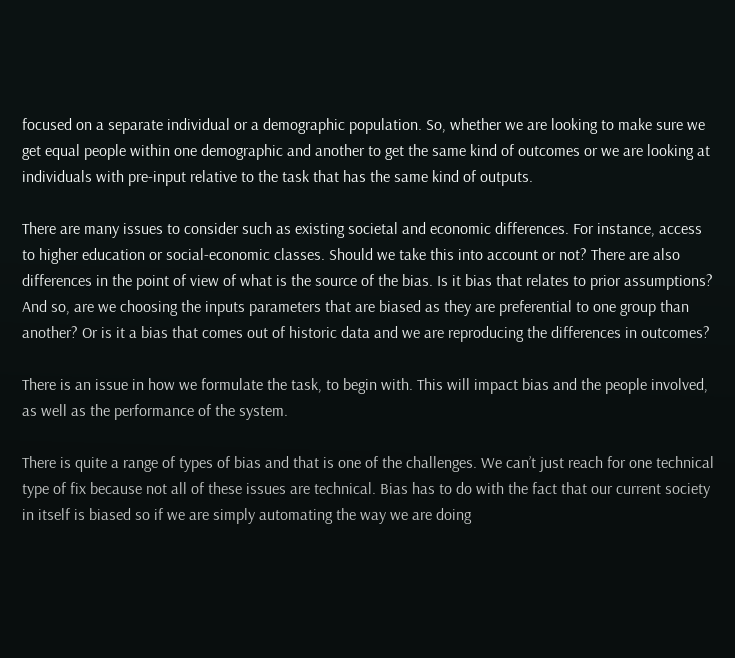focused on a separate individual or a demographic population. So, whether we are looking to make sure we get equal people within one demographic and another to get the same kind of outcomes or we are looking at individuals with pre-input relative to the task that has the same kind of outputs.

There are many issues to consider such as existing societal and economic differences. For instance, access to higher education or social-economic classes. Should we take this into account or not? There are also differences in the point of view of what is the source of the bias. Is it bias that relates to prior assumptions? And so, are we choosing the inputs parameters that are biased as they are preferential to one group than another? Or is it a bias that comes out of historic data and we are reproducing the differences in outcomes?

There is an issue in how we formulate the task, to begin with. This will impact bias and the people involved, as well as the performance of the system.

There is quite a range of types of bias and that is one of the challenges. We can’t just reach for one technical type of fix because not all of these issues are technical. Bias has to do with the fact that our current society in itself is biased so if we are simply automating the way we are doing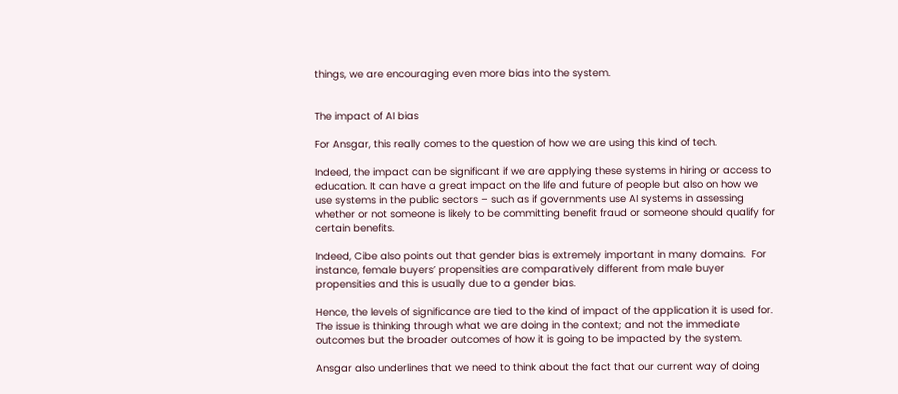things, we are encouraging even more bias into the system.


The impact of AI bias

For Ansgar, this really comes to the question of how we are using this kind of tech.

Indeed, the impact can be significant if we are applying these systems in hiring or access to education. It can have a great impact on the life and future of people but also on how we use systems in the public sectors – such as if governments use AI systems in assessing whether or not someone is likely to be committing benefit fraud or someone should qualify for certain benefits.

Indeed, Cibe also points out that gender bias is extremely important in many domains.  For instance, female buyers’ propensities are comparatively different from male buyer propensities and this is usually due to a gender bias.

Hence, the levels of significance are tied to the kind of impact of the application it is used for. The issue is thinking through what we are doing in the context; and not the immediate outcomes but the broader outcomes of how it is going to be impacted by the system.

Ansgar also underlines that we need to think about the fact that our current way of doing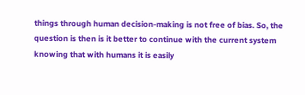things through human decision-making is not free of bias. So, the question is then is it better to continue with the current system knowing that with humans it is easily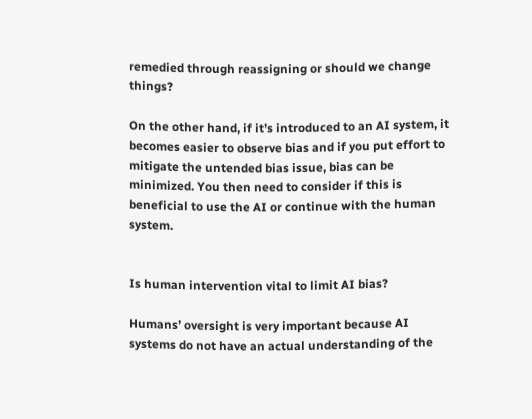remedied through reassigning or should we change things?

On the other hand, if it’s introduced to an AI system, it becomes easier to observe bias and if you put effort to mitigate the untended bias issue, bias can be minimized. You then need to consider if this is beneficial to use the AI or continue with the human system.


Is human intervention vital to limit AI bias?

Humans’ oversight is very important because AI systems do not have an actual understanding of the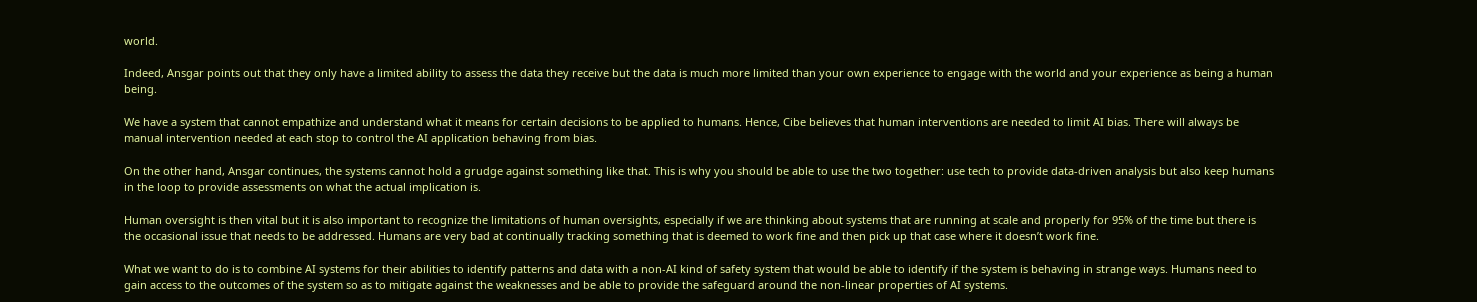world.

Indeed, Ansgar points out that they only have a limited ability to assess the data they receive but the data is much more limited than your own experience to engage with the world and your experience as being a human being.

We have a system that cannot empathize and understand what it means for certain decisions to be applied to humans. Hence, Cibe believes that human interventions are needed to limit AI bias. There will always be manual intervention needed at each stop to control the AI application behaving from bias.

On the other hand, Ansgar continues, the systems cannot hold a grudge against something like that. This is why you should be able to use the two together: use tech to provide data-driven analysis but also keep humans in the loop to provide assessments on what the actual implication is.

Human oversight is then vital but it is also important to recognize the limitations of human oversights, especially if we are thinking about systems that are running at scale and properly for 95% of the time but there is the occasional issue that needs to be addressed. Humans are very bad at continually tracking something that is deemed to work fine and then pick up that case where it doesn’t work fine.

What we want to do is to combine AI systems for their abilities to identify patterns and data with a non-AI kind of safety system that would be able to identify if the system is behaving in strange ways. Humans need to gain access to the outcomes of the system so as to mitigate against the weaknesses and be able to provide the safeguard around the non-linear properties of AI systems.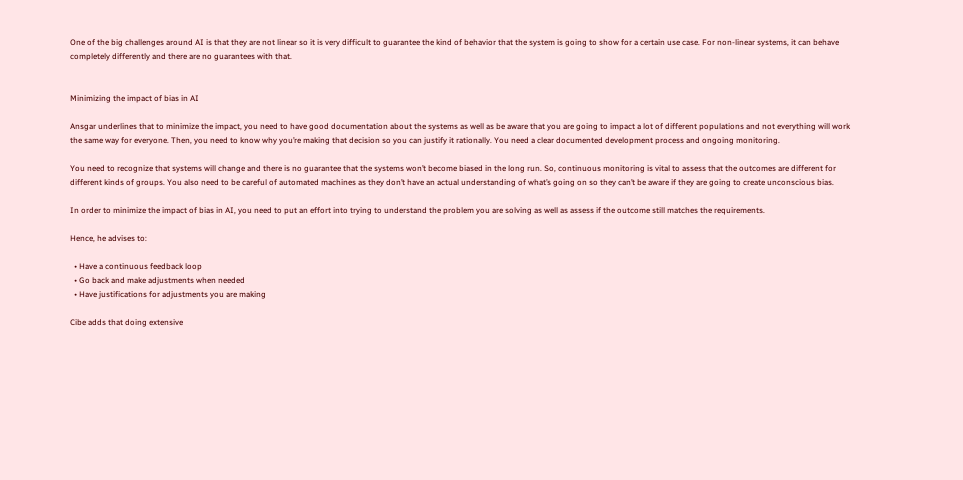One of the big challenges around AI is that they are not linear so it is very difficult to guarantee the kind of behavior that the system is going to show for a certain use case. For non-linear systems, it can behave completely differently and there are no guarantees with that.


Minimizing the impact of bias in AI

Ansgar underlines that to minimize the impact, you need to have good documentation about the systems as well as be aware that you are going to impact a lot of different populations and not everything will work the same way for everyone. Then, you need to know why you’re making that decision so you can justify it rationally. You need a clear documented development process and ongoing monitoring.

You need to recognize that systems will change and there is no guarantee that the systems won’t become biased in the long run. So, continuous monitoring is vital to assess that the outcomes are different for different kinds of groups. You also need to be careful of automated machines as they don’t have an actual understanding of what’s going on so they can’t be aware if they are going to create unconscious bias.

In order to minimize the impact of bias in AI, you need to put an effort into trying to understand the problem you are solving as well as assess if the outcome still matches the requirements.

Hence, he advises to:

  • Have a continuous feedback loop
  • Go back and make adjustments when needed
  • Have justifications for adjustments you are making

Cibe adds that doing extensive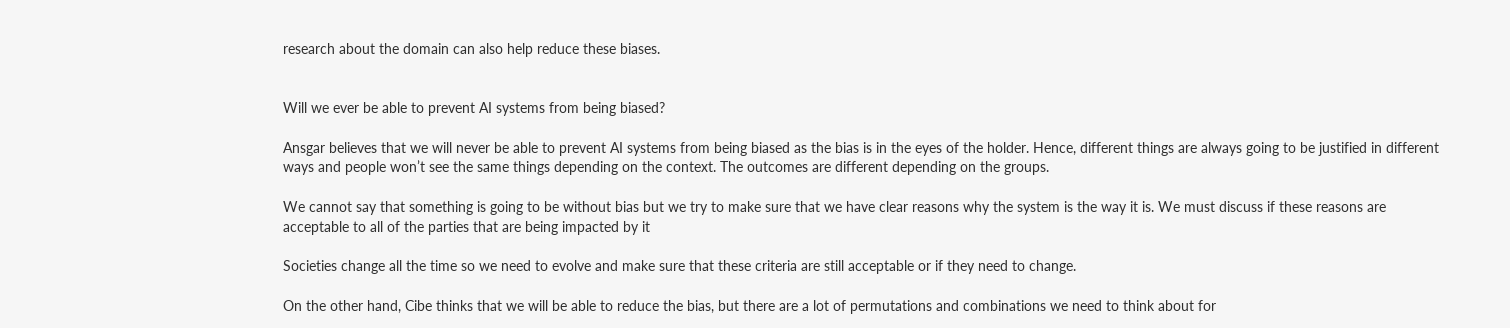research about the domain can also help reduce these biases.


Will we ever be able to prevent AI systems from being biased?

Ansgar believes that we will never be able to prevent AI systems from being biased as the bias is in the eyes of the holder. Hence, different things are always going to be justified in different ways and people won’t see the same things depending on the context. The outcomes are different depending on the groups.

We cannot say that something is going to be without bias but we try to make sure that we have clear reasons why the system is the way it is. We must discuss if these reasons are acceptable to all of the parties that are being impacted by it

Societies change all the time so we need to evolve and make sure that these criteria are still acceptable or if they need to change.

On the other hand, Cibe thinks that we will be able to reduce the bias, but there are a lot of permutations and combinations we need to think about for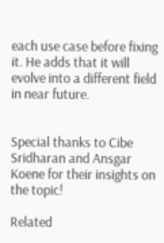each use case before fixing it. He adds that it will evolve into a different field in near future.


Special thanks to Cibe Sridharan and Ansgar Koene for their insights on the topic!

Related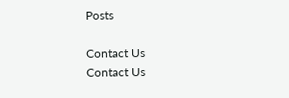Posts

Contact Us
Contact Us